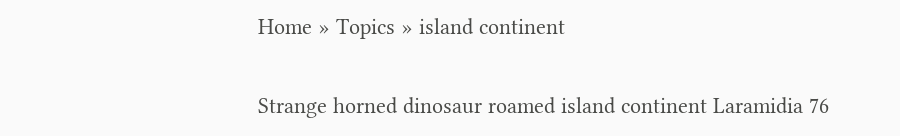Home » Topics » island continent

Strange horned dinosaur roamed island continent Laramidia 76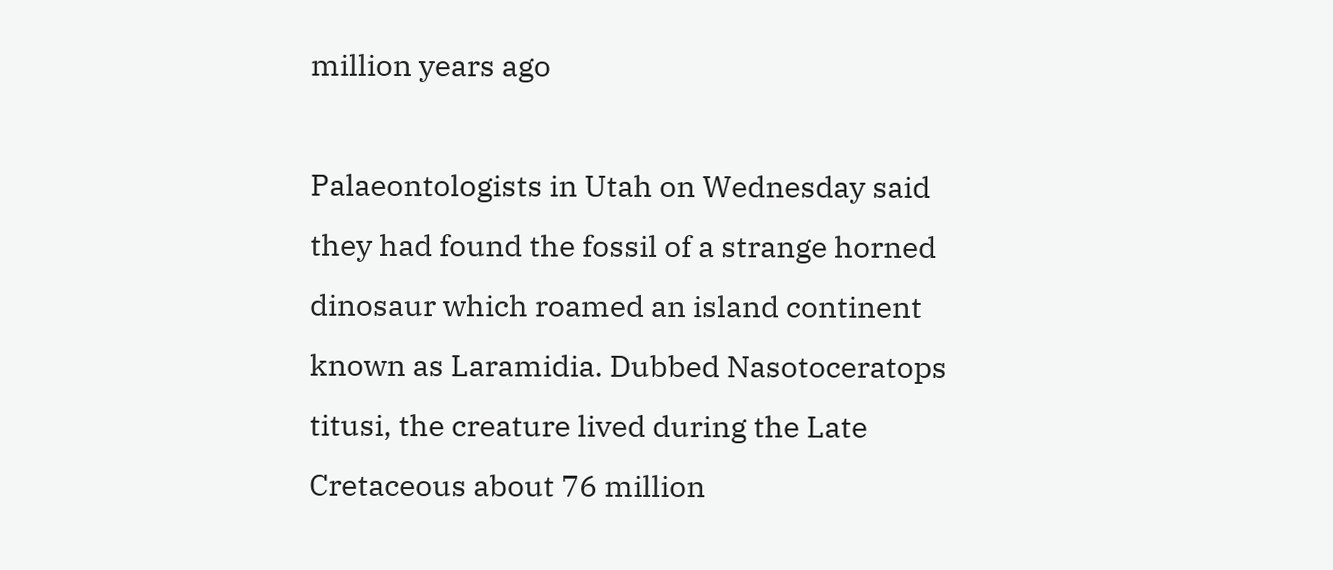million years ago

Palaeontologists in Utah on Wednesday said they had found the fossil of a strange horned dinosaur which roamed an island continent known as Laramidia. Dubbed Nasotoceratops titusi, the creature lived during the Late Cretaceous about 76 million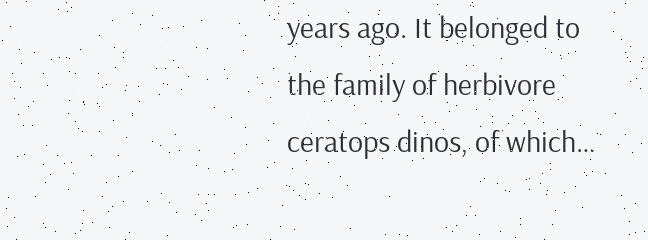years ago. It belonged to the family of herbivore ceratops dinos, of which…